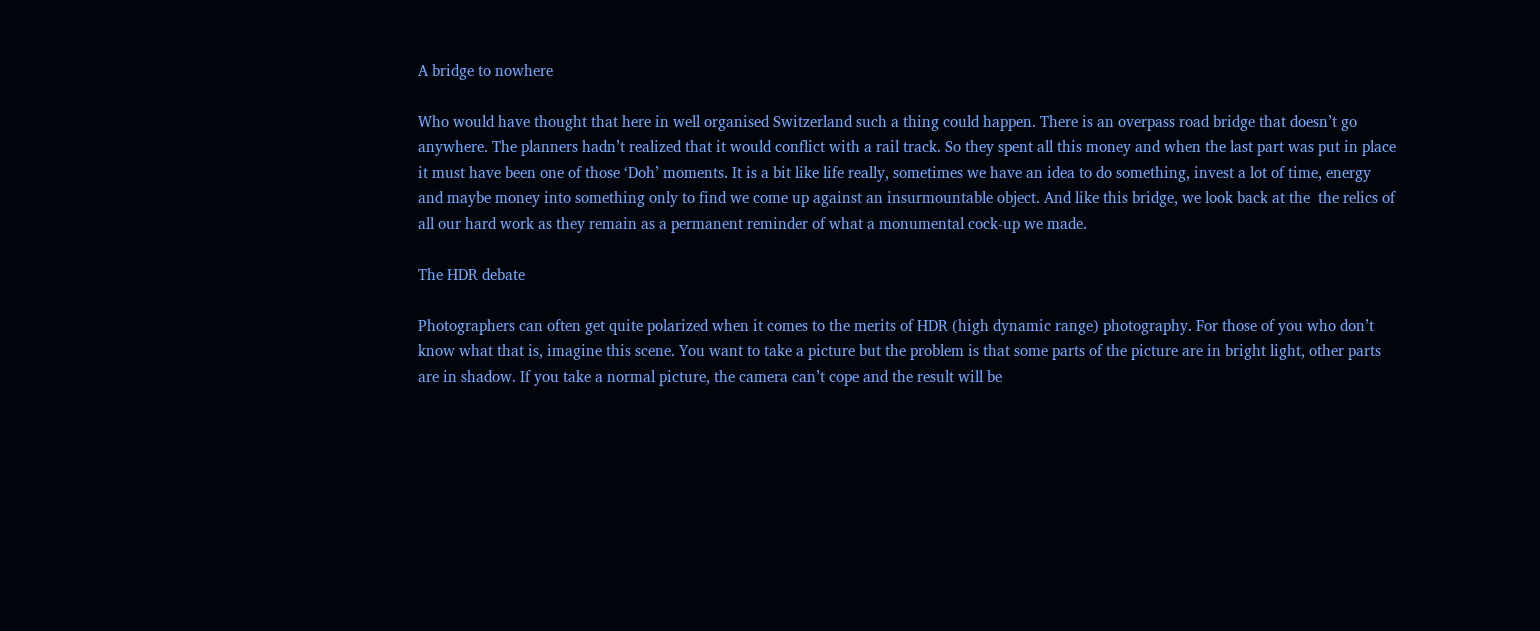A bridge to nowhere

Who would have thought that here in well organised Switzerland such a thing could happen. There is an overpass road bridge that doesn’t go anywhere. The planners hadn’t realized that it would conflict with a rail track. So they spent all this money and when the last part was put in place it must have been one of those ‘Doh’ moments. It is a bit like life really, sometimes we have an idea to do something, invest a lot of time, energy and maybe money into something only to find we come up against an insurmountable object. And like this bridge, we look back at the  the relics of all our hard work as they remain as a permanent reminder of what a monumental cock-up we made.

The HDR debate

Photographers can often get quite polarized when it comes to the merits of HDR (high dynamic range) photography. For those of you who don’t know what that is, imagine this scene. You want to take a picture but the problem is that some parts of the picture are in bright light, other parts are in shadow. If you take a normal picture, the camera can’t cope and the result will be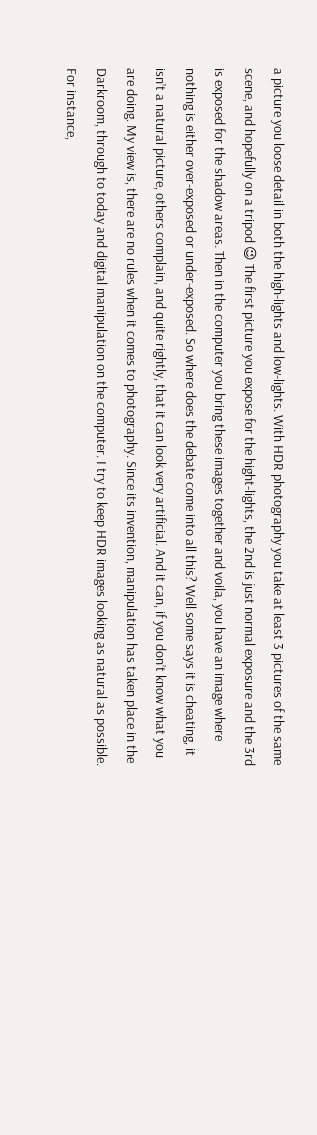a picture you loose detail in both the high-lights and low-lights. With HDR photography you take at least 3 pictures of the same scene, and hopefully on a tripod 😉 The first picture you expose for the hight-lights, the 2nd is just normal exposure and the 3rd is exposed for the shadow areas. Then in the computer you bring these images together and voila, you have an image where nothing is either over-exposed or under-exposed. So where does the debate come into all this? Well some says it is cheating, it isn’t a natural picture, others complain, and quite rightly, that it can look very artificial. And it can, if you don’t know what you are doing. My view is, there are no rules when it comes to photography. Since its invention, manipulation has taken place in the Darkroom, through to today and digital manipulation on the computer. I try to keep HDR images looking as natural as possible. For instance,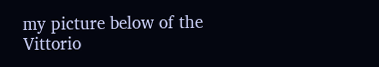my picture below of the Vittorio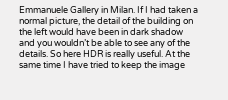Emmanuele Gallery in Milan. If I had taken a normal picture, the detail of the building on the left would have been in dark shadow and you wouldn’t be able to see any of the details. So here HDR is really useful. At the same time I have tried to keep the image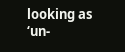looking as             ‘un-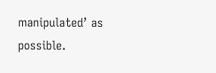manipulated’ as possible.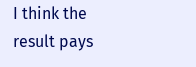I think the result pays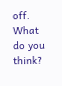off. What do you think?